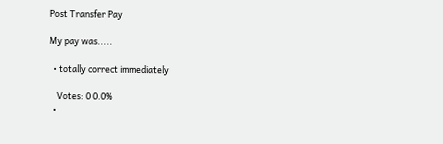Post Transfer Pay

My pay was.....

  • totally correct immediately

    Votes: 0 0.0%
  •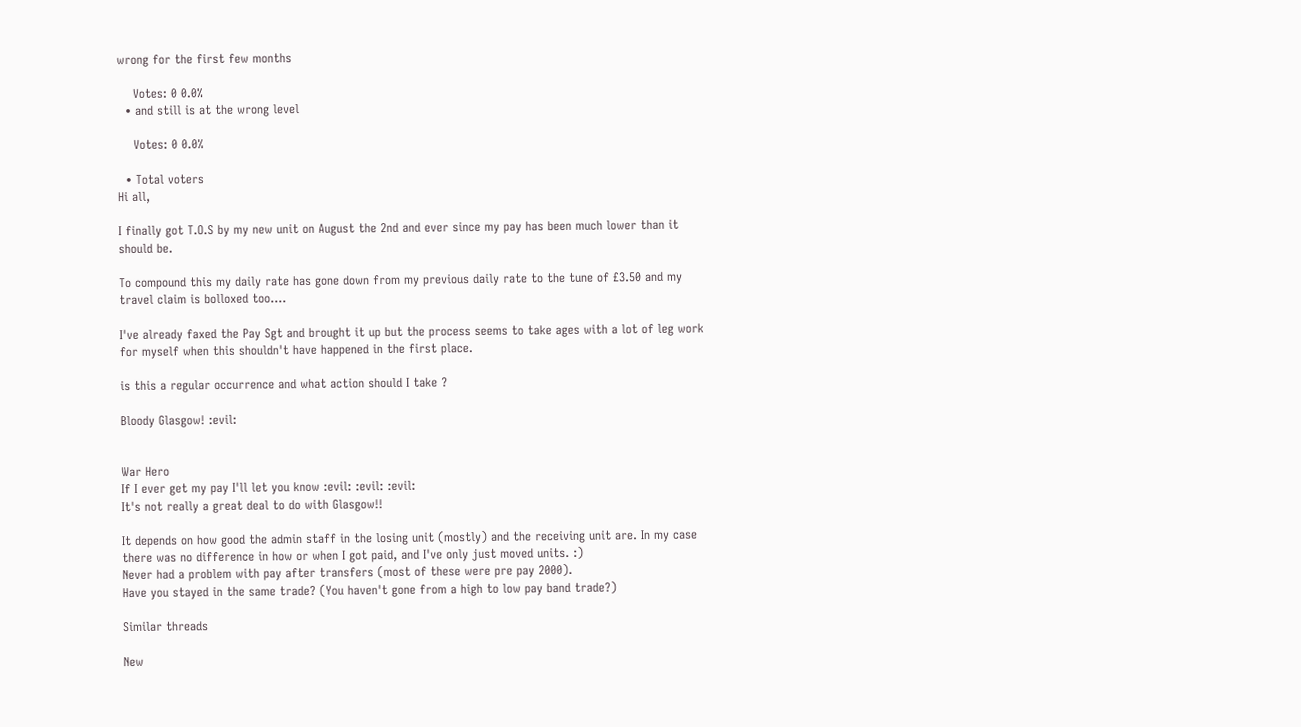wrong for the first few months

    Votes: 0 0.0%
  • and still is at the wrong level

    Votes: 0 0.0%

  • Total voters
Hi all,

I finally got T.O.S by my new unit on August the 2nd and ever since my pay has been much lower than it should be.

To compound this my daily rate has gone down from my previous daily rate to the tune of £3.50 and my travel claim is bolloxed too....

I've already faxed the Pay Sgt and brought it up but the process seems to take ages with a lot of leg work for myself when this shouldn't have happened in the first place.

is this a regular occurrence and what action should I take ?

Bloody Glasgow! :evil:


War Hero
If I ever get my pay I'll let you know :evil: :evil: :evil:
It's not really a great deal to do with Glasgow!!

It depends on how good the admin staff in the losing unit (mostly) and the receiving unit are. In my case there was no difference in how or when I got paid, and I've only just moved units. :)
Never had a problem with pay after transfers (most of these were pre pay 2000).
Have you stayed in the same trade? (You haven't gone from a high to low pay band trade?)

Similar threads

New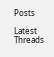Posts

Latest Threads